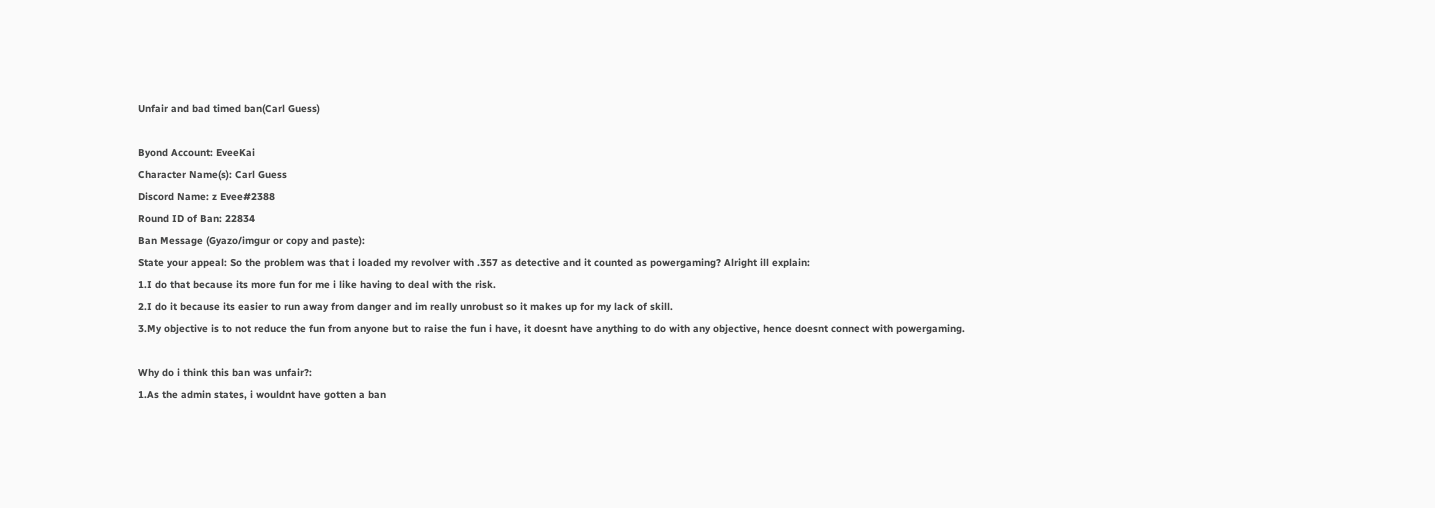Unfair and bad timed ban(Carl Guess)

Byond Account: EveeKai
Character Name(s): Carl Guess
Discord Name: z Evee#2388
Round ID of Ban: 22834
Ban Message (Gyazo/imgur or copy and paste):
State your appeal: So the problem was that i loaded my revolver with .357 as detective and it counted as powergaming? Alright ill explain:
1.I do that because its more fun for me i like having to deal with the risk.
2.I do it because its easier to run away from danger and im really unrobust so it makes up for my lack of skill.
3.My objective is to not reduce the fun from anyone but to raise the fun i have, it doesnt have anything to do with any objective, hence doesnt connect with powergaming.

Why do i think this ban was unfair?:
1.As the admin states, i wouldnt have gotten a ban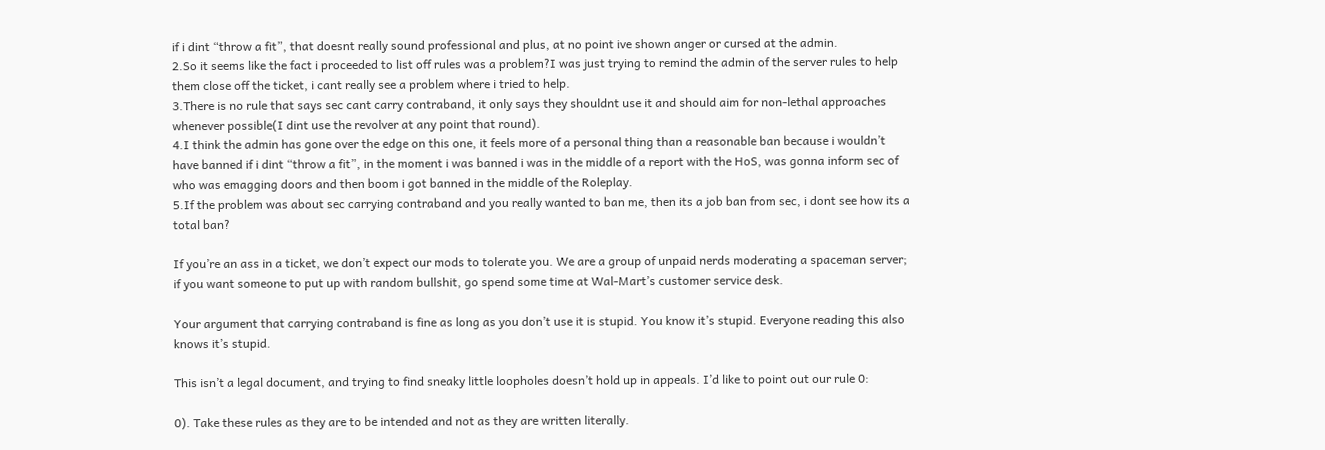if i dint “throw a fit”, that doesnt really sound professional and plus, at no point ive shown anger or cursed at the admin.
2.So it seems like the fact i proceeded to list off rules was a problem?I was just trying to remind the admin of the server rules to help them close off the ticket, i cant really see a problem where i tried to help.
3.There is no rule that says sec cant carry contraband, it only says they shouldnt use it and should aim for non-lethal approaches whenever possible(I dint use the revolver at any point that round).
4.I think the admin has gone over the edge on this one, it feels more of a personal thing than a reasonable ban because i wouldn’t have banned if i dint “throw a fit”, in the moment i was banned i was in the middle of a report with the HoS, was gonna inform sec of who was emagging doors and then boom i got banned in the middle of the Roleplay.
5.If the problem was about sec carrying contraband and you really wanted to ban me, then its a job ban from sec, i dont see how its a total ban?

If you’re an ass in a ticket, we don’t expect our mods to tolerate you. We are a group of unpaid nerds moderating a spaceman server; if you want someone to put up with random bullshit, go spend some time at Wal-Mart’s customer service desk.

Your argument that carrying contraband is fine as long as you don’t use it is stupid. You know it’s stupid. Everyone reading this also knows it’s stupid.

This isn’t a legal document, and trying to find sneaky little loopholes doesn’t hold up in appeals. I’d like to point out our rule 0:

0). Take these rules as they are to be intended and not as they are written literally.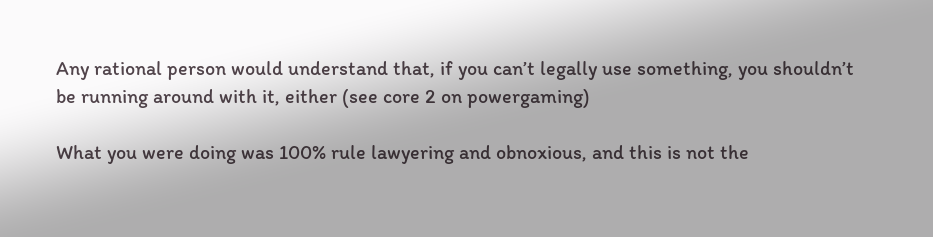Any rational person would understand that, if you can’t legally use something, you shouldn’t be running around with it, either (see core 2 on powergaming)

What you were doing was 100% rule lawyering and obnoxious, and this is not the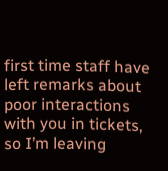first time staff have left remarks about poor interactions with you in tickets, so I’m leaving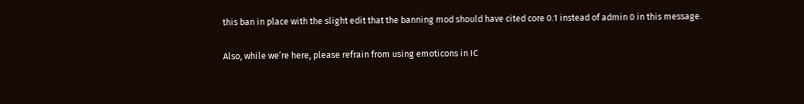this ban in place with the slight edit that the banning mod should have cited core 0.1 instead of admin 0 in this message.

Also, while we’re here, please refrain from using emoticons in IC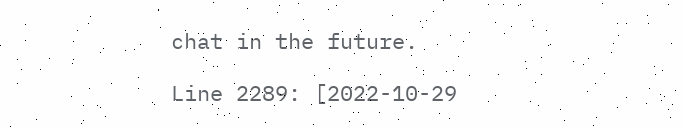chat in the future.

Line 2289: [2022-10-29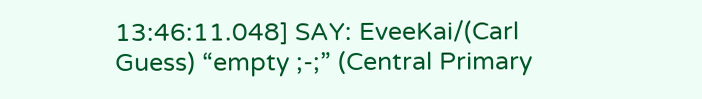13:46:11.048] SAY: EveeKai/(Carl Guess) “empty ;-;” (Central Primary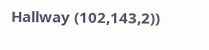Hallway (102,143,2))